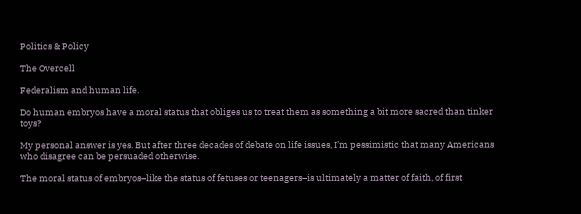Politics & Policy

The Overcell

Federalism and human life.

Do human embryos have a moral status that obliges us to treat them as something a bit more sacred than tinker toys?

My personal answer is yes. But after three decades of debate on life issues, I’m pessimistic that many Americans who disagree can be persuaded otherwise.

The moral status of embryos–like the status of fetuses or teenagers–is ultimately a matter of faith, of first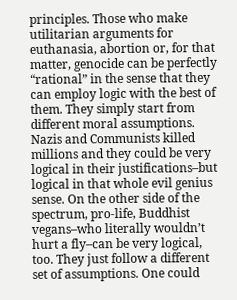principles. Those who make utilitarian arguments for euthanasia, abortion or, for that matter, genocide can be perfectly “rational” in the sense that they can employ logic with the best of them. They simply start from different moral assumptions. Nazis and Communists killed millions and they could be very logical in their justifications–but logical in that whole evil genius sense. On the other side of the spectrum, pro-life, Buddhist vegans–who literally wouldn’t hurt a fly–can be very logical, too. They just follow a different set of assumptions. One could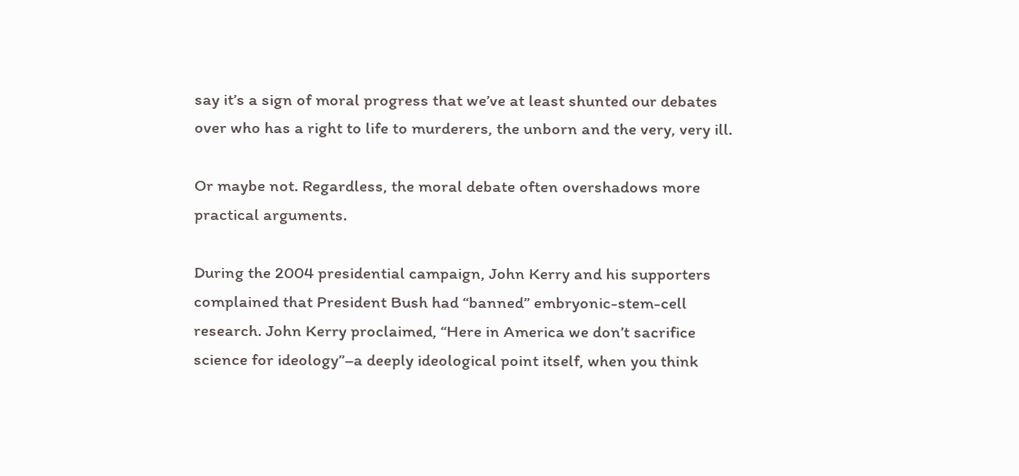say it’s a sign of moral progress that we’ve at least shunted our debates over who has a right to life to murderers, the unborn and the very, very ill.

Or maybe not. Regardless, the moral debate often overshadows more practical arguments.

During the 2004 presidential campaign, John Kerry and his supporters complained that President Bush had “banned” embryonic-stem-cell research. John Kerry proclaimed, “Here in America we don’t sacrifice science for ideology”–a deeply ideological point itself, when you think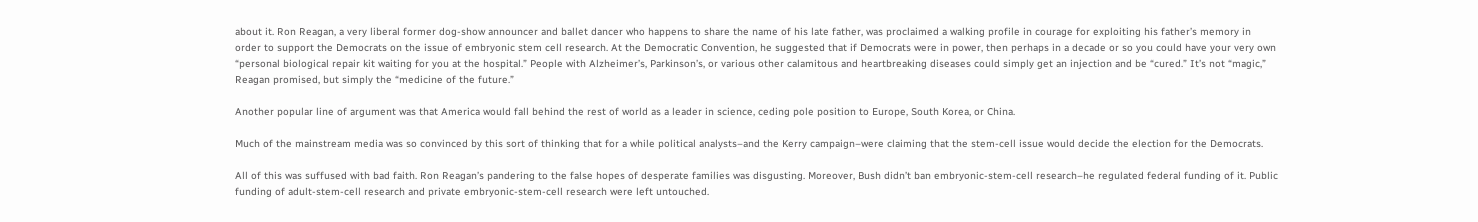about it. Ron Reagan, a very liberal former dog-show announcer and ballet dancer who happens to share the name of his late father, was proclaimed a walking profile in courage for exploiting his father’s memory in order to support the Democrats on the issue of embryonic stem cell research. At the Democratic Convention, he suggested that if Democrats were in power, then perhaps in a decade or so you could have your very own “personal biological repair kit waiting for you at the hospital.” People with Alzheimer’s, Parkinson’s, or various other calamitous and heartbreaking diseases could simply get an injection and be “cured.” It’s not “magic,” Reagan promised, but simply the “medicine of the future.”

Another popular line of argument was that America would fall behind the rest of world as a leader in science, ceding pole position to Europe, South Korea, or China.

Much of the mainstream media was so convinced by this sort of thinking that for a while political analysts–and the Kerry campaign–were claiming that the stem-cell issue would decide the election for the Democrats.

All of this was suffused with bad faith. Ron Reagan’s pandering to the false hopes of desperate families was disgusting. Moreover, Bush didn’t ban embryonic-stem-cell research–he regulated federal funding of it. Public funding of adult-stem-cell research and private embryonic-stem-cell research were left untouched.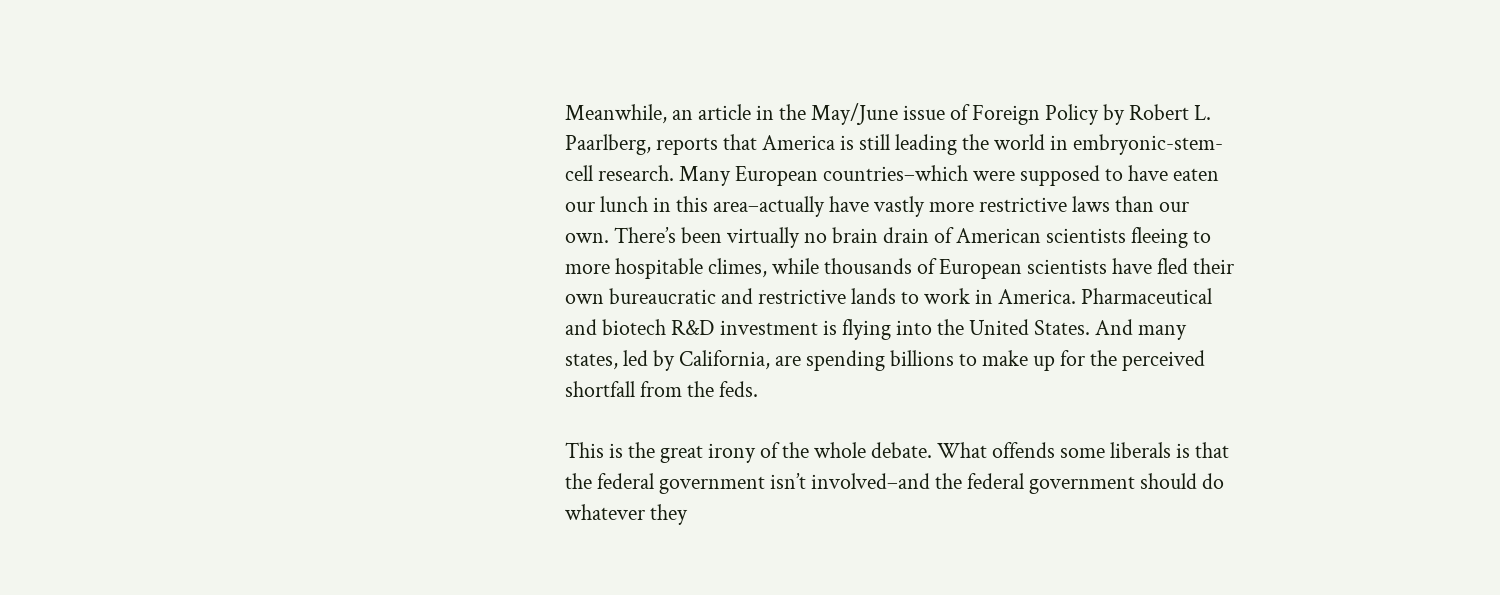Meanwhile, an article in the May/June issue of Foreign Policy by Robert L. Paarlberg, reports that America is still leading the world in embryonic-stem-cell research. Many European countries–which were supposed to have eaten our lunch in this area–actually have vastly more restrictive laws than our own. There’s been virtually no brain drain of American scientists fleeing to more hospitable climes, while thousands of European scientists have fled their own bureaucratic and restrictive lands to work in America. Pharmaceutical and biotech R&D investment is flying into the United States. And many states, led by California, are spending billions to make up for the perceived shortfall from the feds.

This is the great irony of the whole debate. What offends some liberals is that the federal government isn’t involved–and the federal government should do whatever they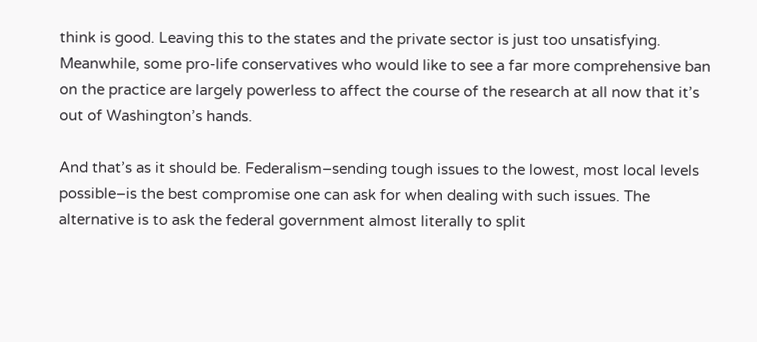think is good. Leaving this to the states and the private sector is just too unsatisfying. Meanwhile, some pro-life conservatives who would like to see a far more comprehensive ban on the practice are largely powerless to affect the course of the research at all now that it’s out of Washington’s hands.

And that’s as it should be. Federalism–sending tough issues to the lowest, most local levels possible–is the best compromise one can ask for when dealing with such issues. The alternative is to ask the federal government almost literally to split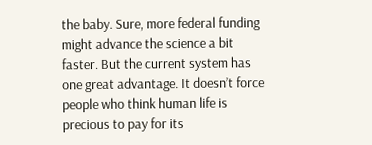the baby. Sure, more federal funding might advance the science a bit faster. But the current system has one great advantage. It doesn’t force people who think human life is precious to pay for its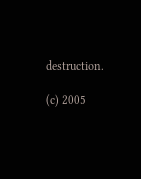destruction.

(c) 2005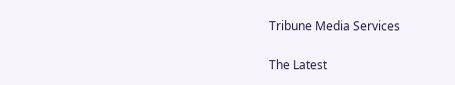Tribune Media Services


The Latest